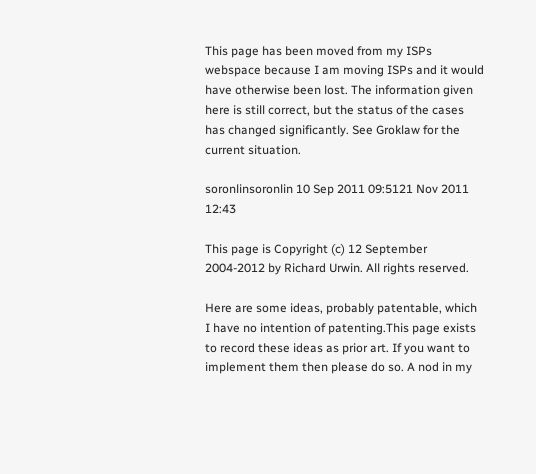This page has been moved from my ISPs webspace because I am moving ISPs and it would have otherwise been lost. The information given here is still correct, but the status of the cases has changed significantly. See Groklaw for the current situation.

soronlinsoronlin 10 Sep 2011 09:5121 Nov 2011 12:43

This page is Copyright (c) 12 September 2004-2012 by Richard Urwin. All rights reserved.

Here are some ideas, probably patentable, which I have no intention of patenting.This page exists to record these ideas as prior art. If you want to implement them then please do so. A nod in my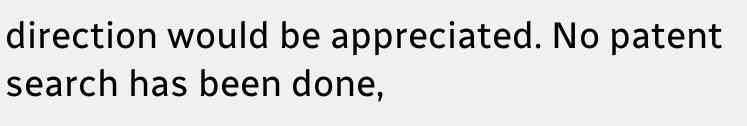direction would be appreciated. No patent search has been done,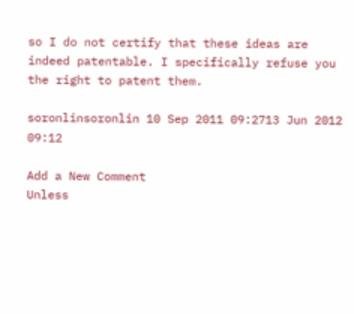so I do not certify that these ideas are indeed patentable. I specifically refuse you the right to patent them.

soronlinsoronlin 10 Sep 2011 09:2713 Jun 2012 09:12

Add a New Comment
Unless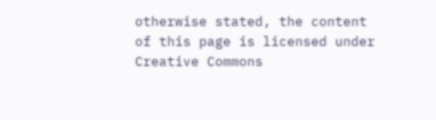otherwise stated, the content of this page is licensed under Creative Commons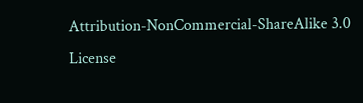Attribution-NonCommercial-ShareAlike 3.0 License